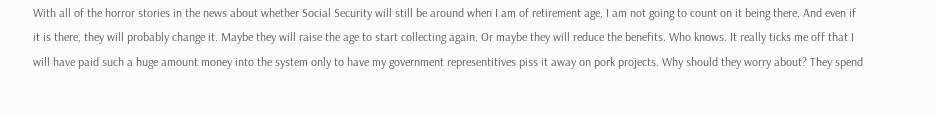With all of the horror stories in the news about whether Social Security will still be around when I am of retirement age, I am not going to count on it being there. And even if it is there, they will probably change it. Maybe they will raise the age to start collecting again. Or maybe they will reduce the benefits. Who knows. It really ticks me off that I will have paid such a huge amount money into the system only to have my government representitives piss it away on pork projects. Why should they worry about? They spend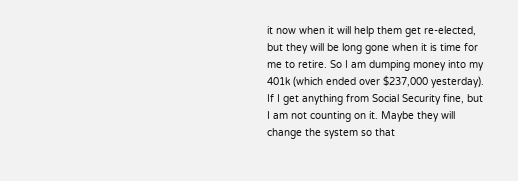it now when it will help them get re-elected, but they will be long gone when it is time for me to retire. So I am dumping money into my 401k (which ended over $237,000 yesterday). If I get anything from Social Security fine, but I am not counting on it. Maybe they will change the system so that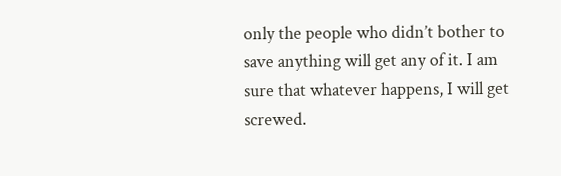only the people who didn’t bother to save anything will get any of it. I am sure that whatever happens, I will get screwed.